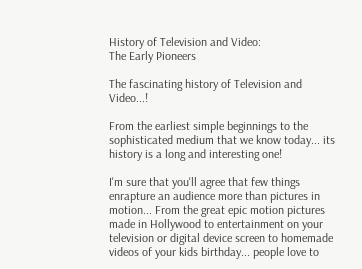History of Television and Video:
The Early Pioneers

The fascinating history of Television and Video...!

From the earliest simple beginnings to the sophisticated medium that we know today... its history is a long and interesting one!

I'm sure that you'll agree that few things enrapture an audience more than pictures in motion... From the great epic motion pictures made in Hollywood to entertainment on your television or digital device screen to homemade videos of your kids birthday... people love to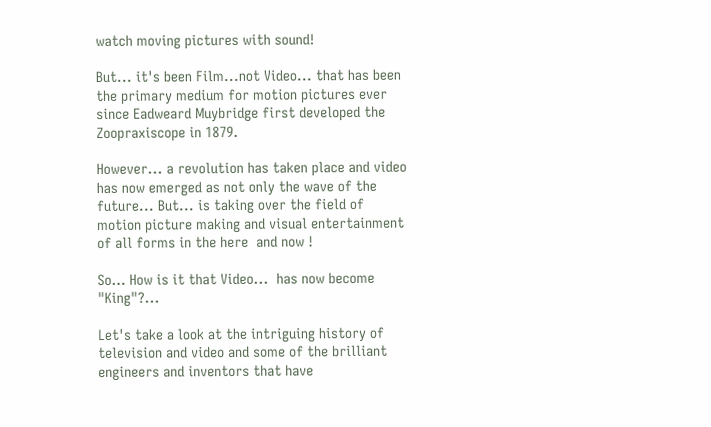watch moving pictures with sound!

But... it's been Film...not Video... that has been the primary medium for motion pictures ever since Eadweard Muybridge first developed the Zoopraxiscope in 1879.

However... a revolution has taken place and video has now emerged as not only the wave of the future... But... is taking over the field of motion picture making and visual entertainment of all forms in the here  and now !

So… How is it that Video...  has now become "King"?...

Let's take a look at the intriguing history of television and video and some of the brilliant engineers and inventors that have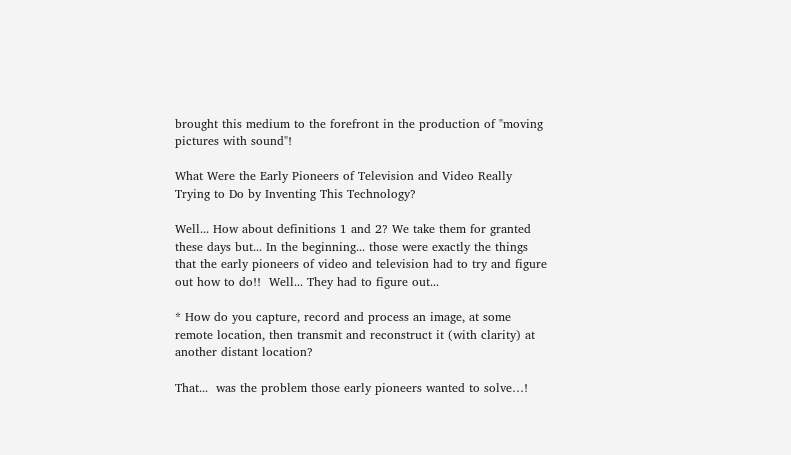brought this medium to the forefront in the production of "moving pictures with sound"!

What Were the Early Pioneers of Television and Video Really Trying to Do by Inventing This Technology?

Well... How about definitions 1 and 2? We take them for granted these days but... In the beginning... those were exactly the things that the early pioneers of video and television had to try and figure out how to do!!  Well... They had to figure out...

* How do you capture, record and process an image, at some remote location, then transmit and reconstruct it (with clarity) at another distant location?

That...  was the problem those early pioneers wanted to solve…!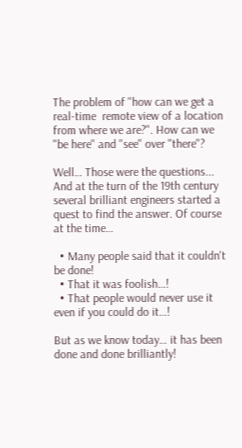The problem of "how can we get a real-time  remote view of a location from where we are?". How can we "be here" and "see" over "there"?

Well… Those were the questions...  And at the turn of the 19th century several brilliant engineers started a quest to find the answer. Of course at the time…

  • Many people said that it couldn't be done!
  • That it was foolish…!
  • That people would never use it even if you could do it…!

But as we know today… it has been done and done brilliantly!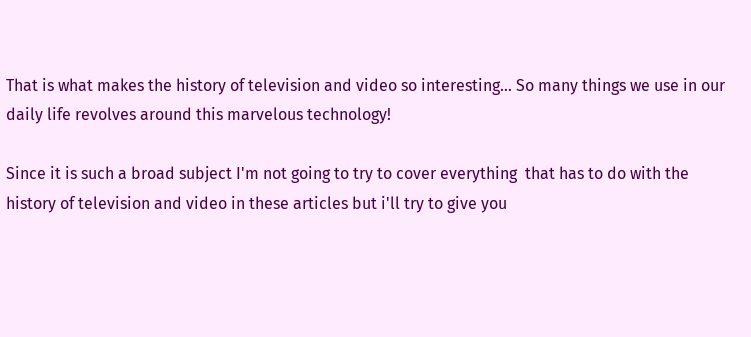That is what makes the history of television and video so interesting… So many things we use in our daily life revolves around this marvelous technology!

Since it is such a broad subject I'm not going to try to cover everything  that has to do with the history of television and video in these articles but i'll try to give you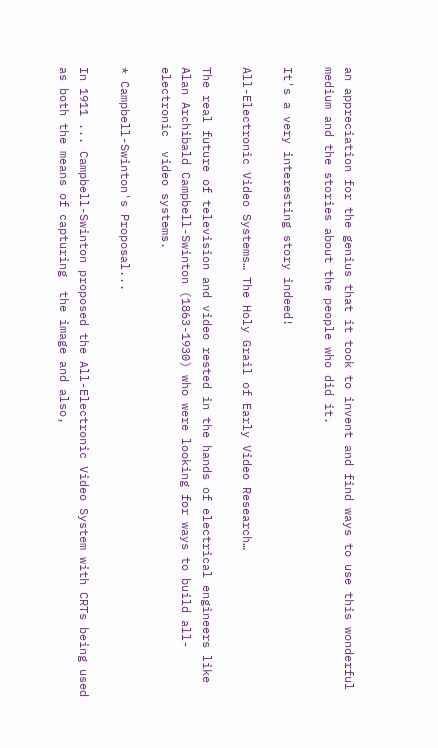an appreciation for the genius that it took to invent and find ways to use this wonderful medium and the stories about the people who did it.

It's a very interesting story indeed!

All-Electronic Video Systems… The Holy Grail of Early Video Research…

The real future of television and video rested in the hands of electrical engineers like Alan Archibald Campbell-Swinton (1863-1930) who were looking for ways to build all-electronic  video systems.

* Campbell-Swinton's Proposal...

In 1911 ... Campbell-Swinton proposed the All-Electronic Video System with CRTs being used as both the means of capturing  the image and also,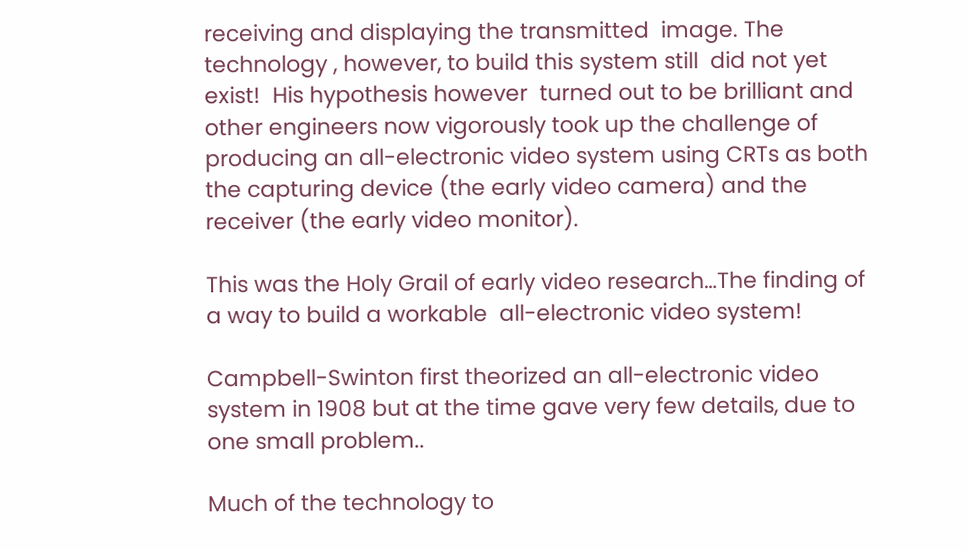receiving and displaying the transmitted  image. The technology , however, to build this system still  did not yet exist!  His hypothesis however  turned out to be brilliant and other engineers now vigorously took up the challenge of producing an all-electronic video system using CRTs as both the capturing device (the early video camera) and the receiver (the early video monitor).

This was the Holy Grail of early video research…The finding of a way to build a workable  all-electronic video system!

Campbell-Swinton first theorized an all-electronic video system in 1908 but at the time gave very few details, due to one small problem..

Much of the technology to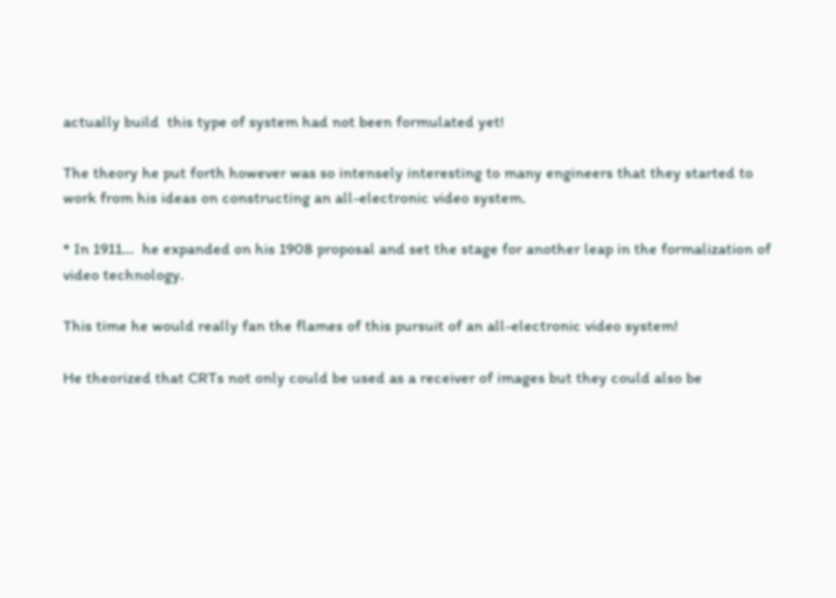actually build  this type of system had not been formulated yet!

The theory he put forth however was so intensely interesting to many engineers that they started to work from his ideas on constructing an all-electronic video system.

* In 1911...  he expanded on his 1908 proposal and set the stage for another leap in the formalization of video technology.

This time he would really fan the flames of this pursuit of an all-electronic video system!

He theorized that CRTs not only could be used as a receiver of images but they could also be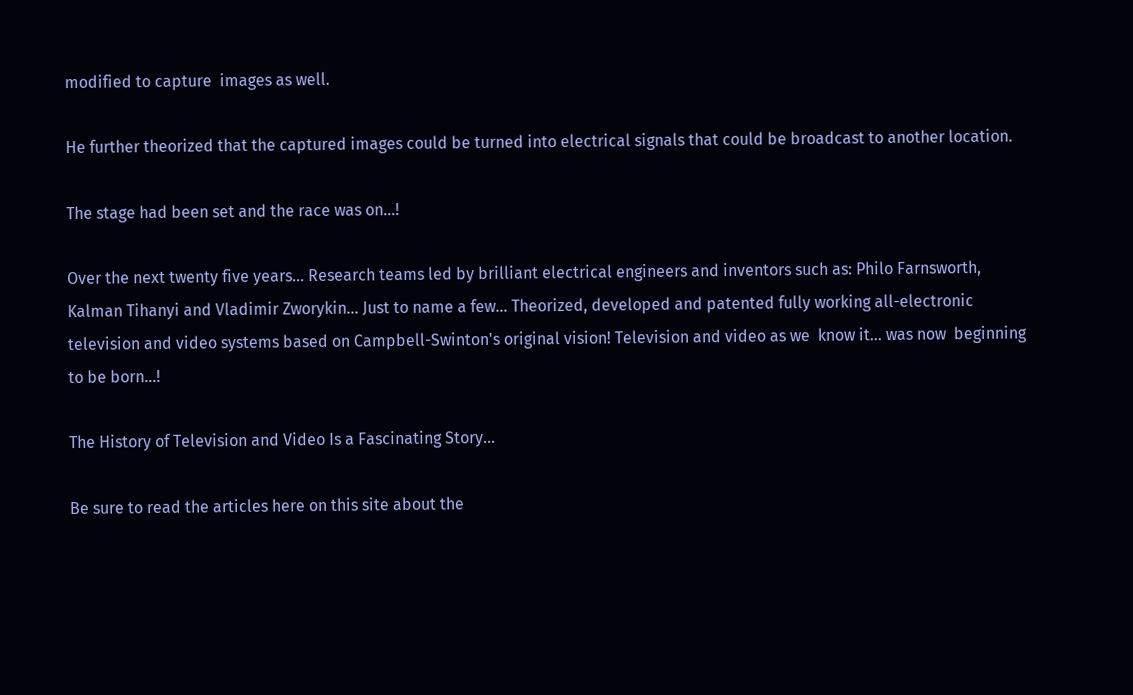modified to capture  images as well.

He further theorized that the captured images could be turned into electrical signals that could be broadcast to another location.

The stage had been set and the race was on…!

Over the next twenty five years... Research teams led by brilliant electrical engineers and inventors such as: Philo Farnsworth, Kalman Tihanyi and Vladimir Zworykin... Just to name a few… Theorized, developed and patented fully working all-electronic television and video systems based on Campbell-Swinton's original vision! Television and video as we  know it... was now  beginning to be born...!

The History of Television and Video Is a Fascinating Story…

Be sure to read the articles here on this site about the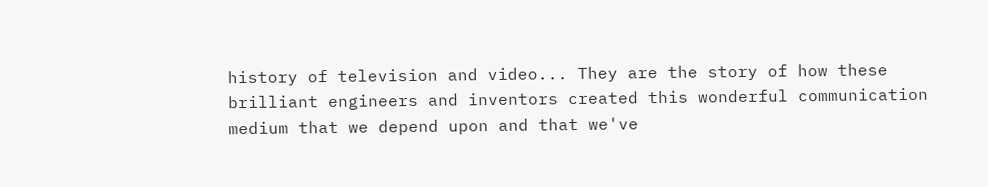history of television and video... They are the story of how these brilliant engineers and inventors created this wonderful communication medium that we depend upon and that we've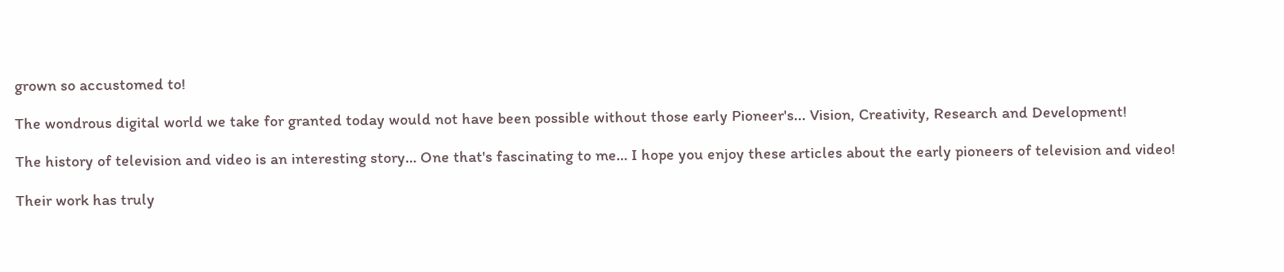grown so accustomed to!

The wondrous digital world we take for granted today would not have been possible without those early Pioneer's... Vision, Creativity, Research and Development!

The history of television and video is an interesting story… One that's fascinating to me… I hope you enjoy these articles about the early pioneers of television and video!

Their work has truly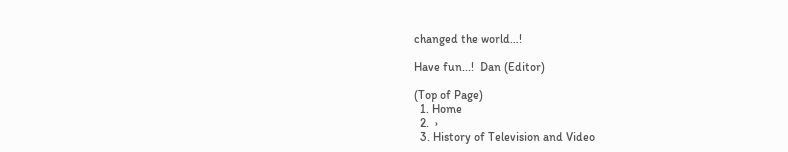changed the world…!

Have fun...!  Dan (Editor)

(Top of Page)
  1. Home
  2.  ›
  3. History of Television and Video